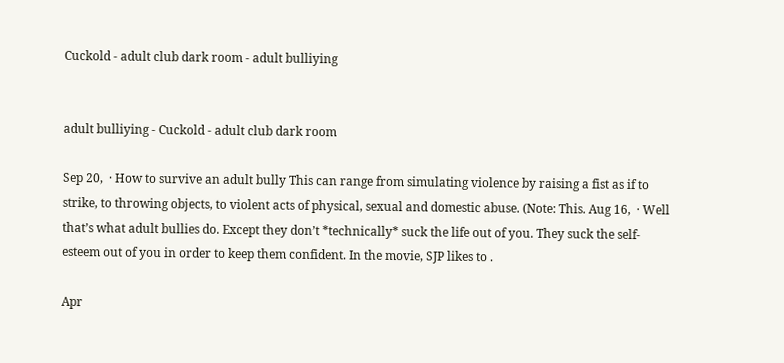Cuckold - adult club dark room - adult bulliying


adult bulliying - Cuckold - adult club dark room

Sep 20,  · How to survive an adult bully This can range from simulating violence by raising a fist as if to strike, to throwing objects, to violent acts of physical, sexual and domestic abuse. (Note: This. Aug 16,  · Well that’s what adult bullies do. Except they don’t *technically* suck the life out of you. They suck the self-esteem out of you in order to keep them confident. In the movie, SJP likes to .

Apr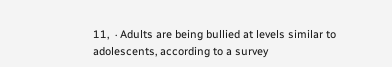11,  · Adults are being bullied at levels similar to adolescents, according to a survey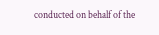conducted on behalf of the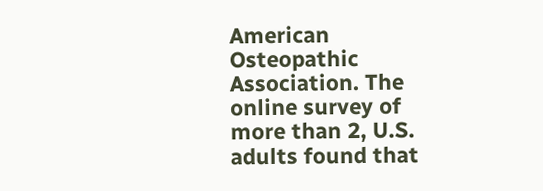American Osteopathic Association. The online survey of more than 2, U.S. adults found that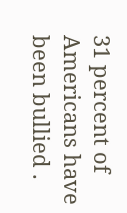31 percent of Americans have been bullied .